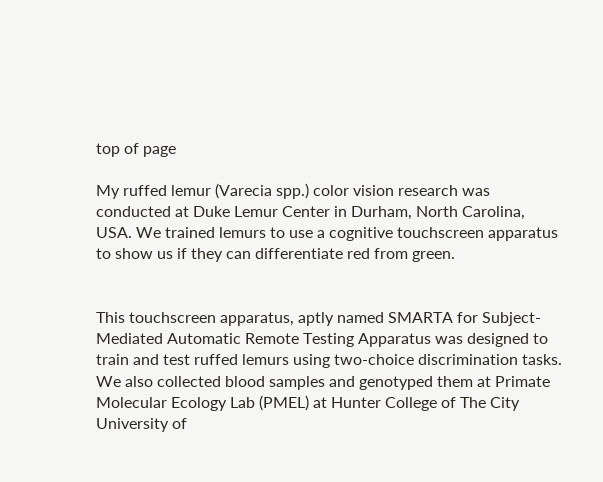top of page

My ruffed lemur (Varecia spp.) color vision research was conducted at Duke Lemur Center in Durham, North Carolina, USA. We trained lemurs to use a cognitive touchscreen apparatus to show us if they can differentiate red from green.


This touchscreen apparatus, aptly named SMARTA for Subject-Mediated Automatic Remote Testing Apparatus was designed to train and test ruffed lemurs using two-choice discrimination tasks. We also collected blood samples and genotyped them at Primate Molecular Ecology Lab (PMEL) at Hunter College of The City University of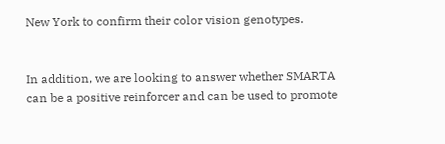New York to confirm their color vision genotypes.


In addition, we are looking to answer whether SMARTA can be a positive reinforcer and can be used to promote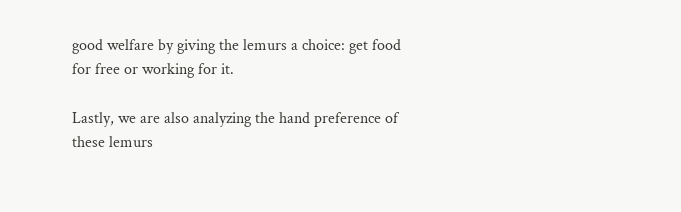good welfare by giving the lemurs a choice: get food for free or working for it.

Lastly, we are also analyzing the hand preference of these lemurs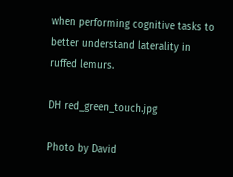when performing cognitive tasks to better understand laterality in ruffed lemurs.

DH red_green_touch.jpg

Photo by David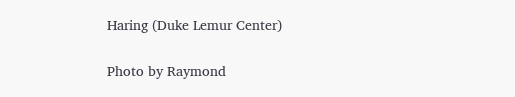Haring (Duke Lemur Center)

Photo by Raymond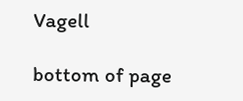Vagell

bottom of page